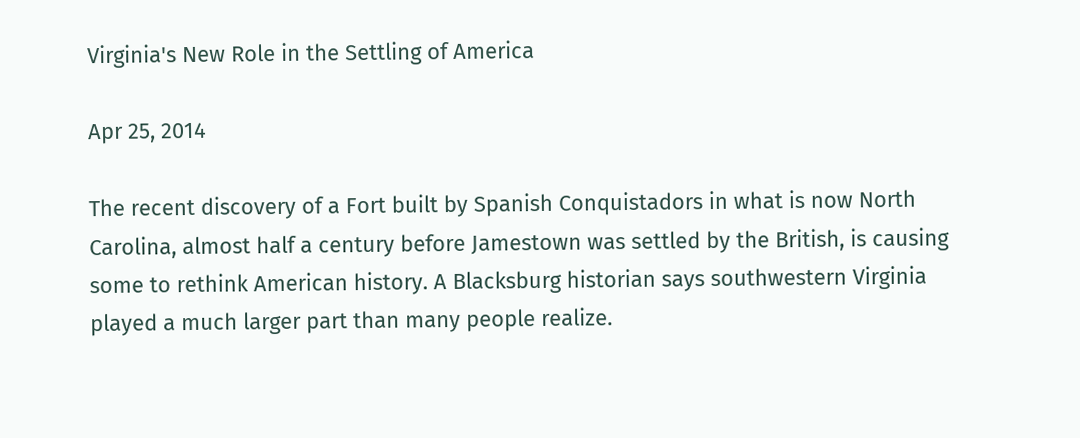Virginia's New Role in the Settling of America

Apr 25, 2014

The recent discovery of a Fort built by Spanish Conquistadors in what is now North Carolina, almost half a century before Jamestown was settled by the British, is causing some to rethink American history. A Blacksburg historian says southwestern Virginia played a much larger part than many people realize.